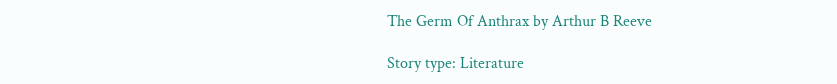The Germ Of Anthrax by Arthur B Reeve

Story type: Literature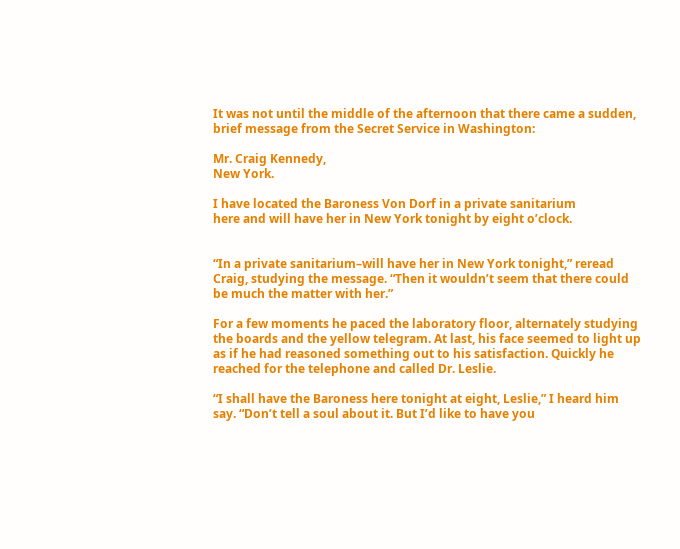It was not until the middle of the afternoon that there came a sudden, brief message from the Secret Service in Washington:

Mr. Craig Kennedy,
New York.

I have located the Baroness Von Dorf in a private sanitarium
here and will have her in New York tonight by eight o’clock.


“In a private sanitarium–will have her in New York tonight,” reread Craig, studying the message. “Then it wouldn’t seem that there could be much the matter with her.”

For a few moments he paced the laboratory floor, alternately studying the boards and the yellow telegram. At last, his face seemed to light up as if he had reasoned something out to his satisfaction. Quickly he reached for the telephone and called Dr. Leslie.

“I shall have the Baroness here tonight at eight, Leslie,” I heard him say. “Don’t tell a soul about it. But I’d like to have you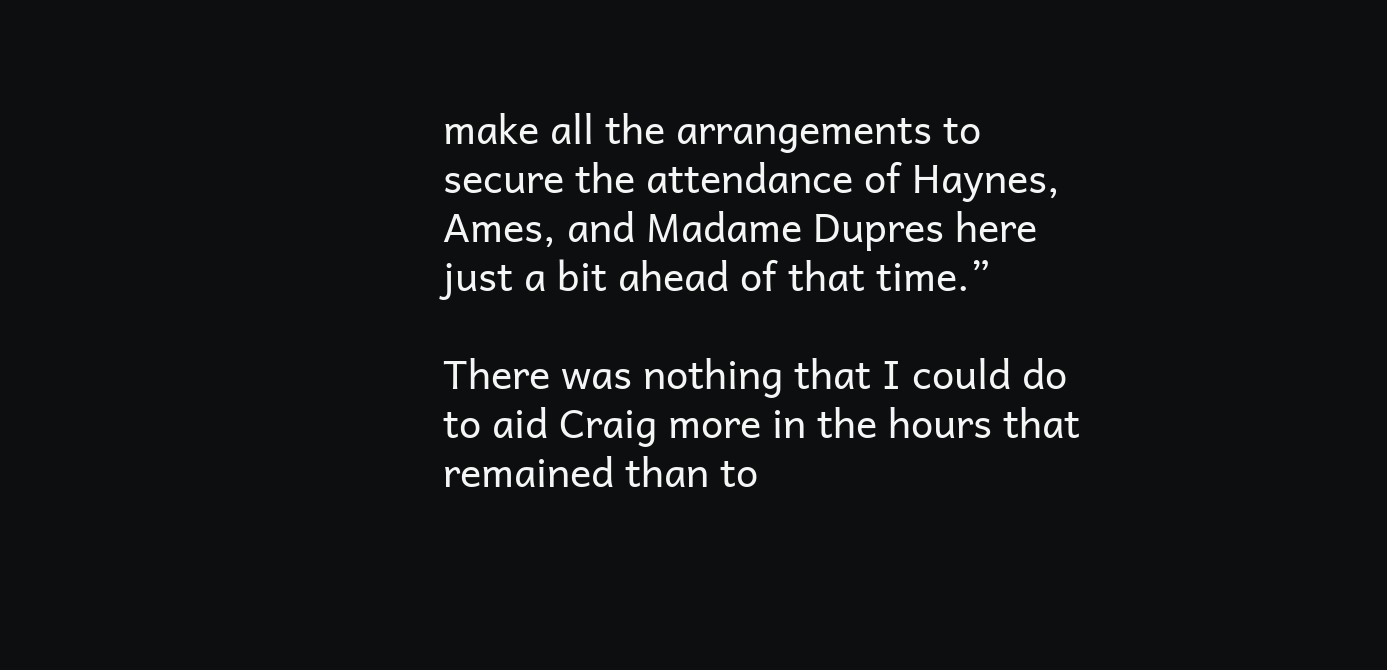make all the arrangements to secure the attendance of Haynes, Ames, and Madame Dupres here just a bit ahead of that time.”

There was nothing that I could do to aid Craig more in the hours that remained than to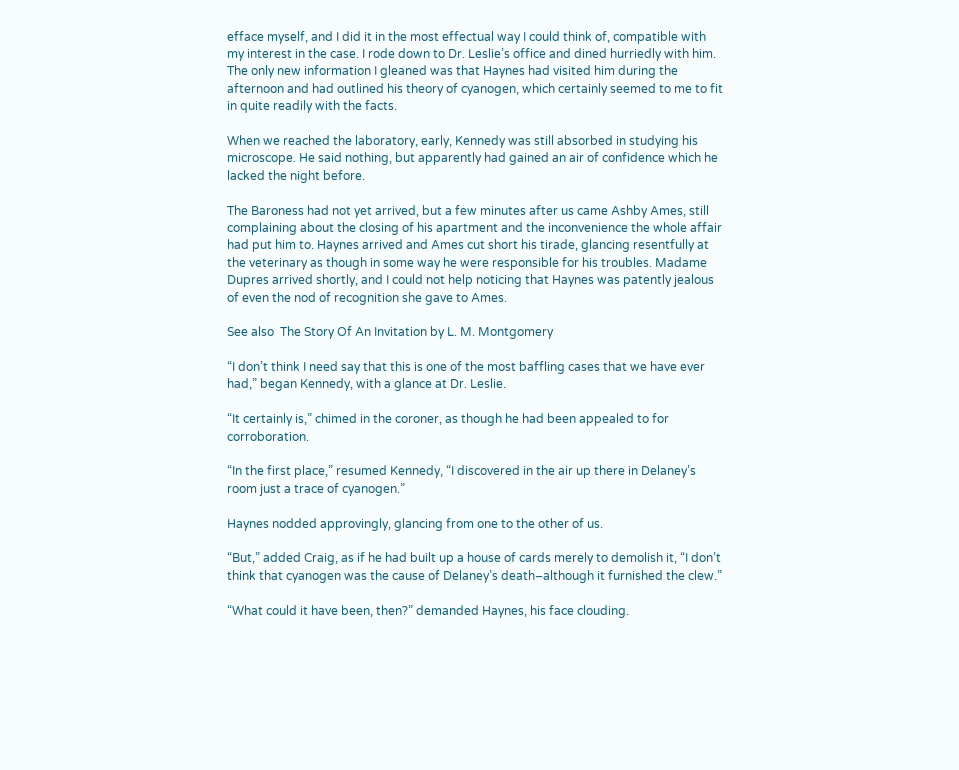efface myself, and I did it in the most effectual way I could think of, compatible with my interest in the case. I rode down to Dr. Leslie’s office and dined hurriedly with him. The only new information I gleaned was that Haynes had visited him during the afternoon and had outlined his theory of cyanogen, which certainly seemed to me to fit in quite readily with the facts.

When we reached the laboratory, early, Kennedy was still absorbed in studying his microscope. He said nothing, but apparently had gained an air of confidence which he lacked the night before.

The Baroness had not yet arrived, but a few minutes after us came Ashby Ames, still complaining about the closing of his apartment and the inconvenience the whole affair had put him to. Haynes arrived and Ames cut short his tirade, glancing resentfully at the veterinary as though in some way he were responsible for his troubles. Madame Dupres arrived shortly, and I could not help noticing that Haynes was patently jealous of even the nod of recognition she gave to Ames.

See also  The Story Of An Invitation by L. M. Montgomery

“I don’t think I need say that this is one of the most baffling cases that we have ever had,” began Kennedy, with a glance at Dr. Leslie.

“It certainly is,” chimed in the coroner, as though he had been appealed to for corroboration.

“In the first place,” resumed Kennedy, “I discovered in the air up there in Delaney’s room just a trace of cyanogen.”

Haynes nodded approvingly, glancing from one to the other of us.

“But,” added Craig, as if he had built up a house of cards merely to demolish it, “I don’t think that cyanogen was the cause of Delaney’s death–although it furnished the clew.”

“What could it have been, then?” demanded Haynes, his face clouding.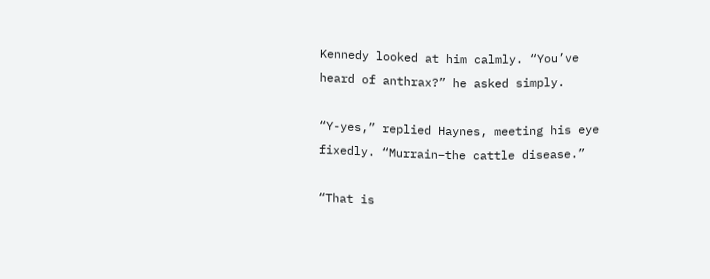Kennedy looked at him calmly. “You’ve heard of anthrax?” he asked simply.

“Y-yes,” replied Haynes, meeting his eye fixedly. “Murrain–the cattle disease.”

“That is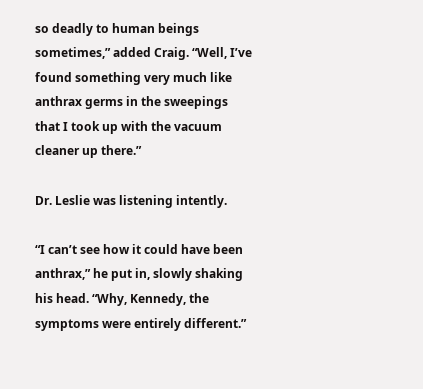so deadly to human beings sometimes,” added Craig. “Well, I’ve found something very much like anthrax germs in the sweepings that I took up with the vacuum cleaner up there.”

Dr. Leslie was listening intently.

“I can’t see how it could have been anthrax,” he put in, slowly shaking his head. “Why, Kennedy, the symptoms were entirely different.”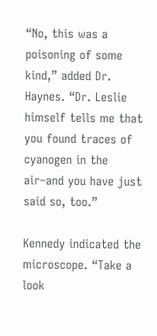“No, this was a poisoning of some kind,” added Dr. Haynes. “Dr. Leslie himself tells me that you found traces of cyanogen in the air–and you have just said so, too.”

Kennedy indicated the microscope. “Take a look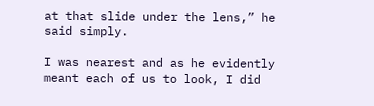at that slide under the lens,” he said simply.

I was nearest and as he evidently meant each of us to look, I did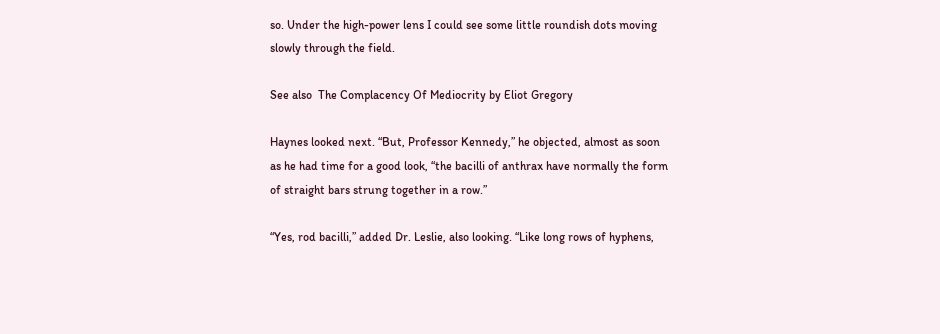so. Under the high-power lens I could see some little roundish dots moving slowly through the field.

See also  The Complacency Of Mediocrity by Eliot Gregory

Haynes looked next. “But, Professor Kennedy,” he objected, almost as soon as he had time for a good look, “the bacilli of anthrax have normally the form of straight bars strung together in a row.”

“Yes, rod bacilli,” added Dr. Leslie, also looking. “Like long rows of hyphens,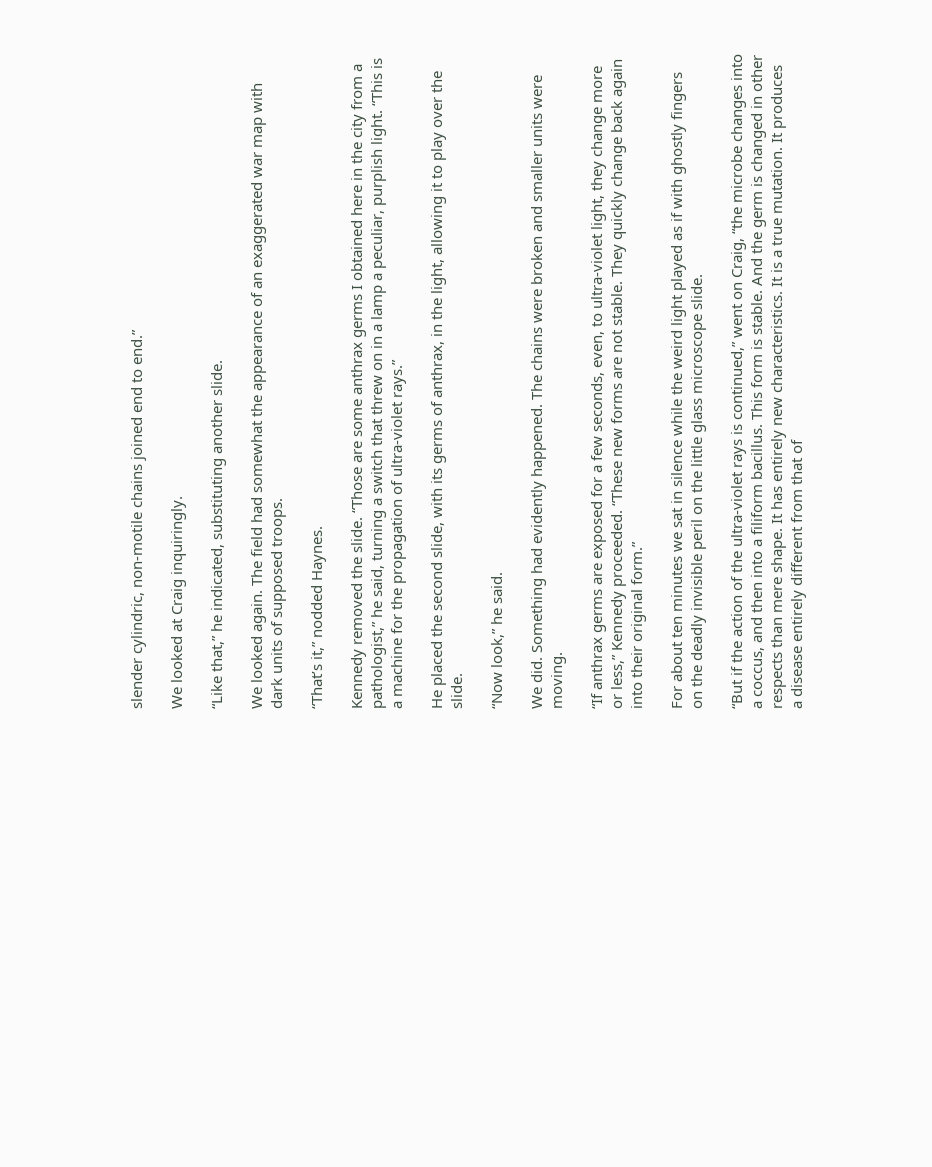slender cylindric, non-motile chains joined end to end.”

We looked at Craig inquiringly.

“Like that,” he indicated, substituting another slide.

We looked again. The field had somewhat the appearance of an exaggerated war map with dark units of supposed troops.

“That’s it,” nodded Haynes.

Kennedy removed the slide. “Those are some anthrax germs I obtained here in the city from a pathologist,” he said, turning a switch that threw on in a lamp a peculiar, purplish light. “This is a machine for the propagation of ultra-violet rays.”

He placed the second slide, with its germs of anthrax, in the light, allowing it to play over the slide.

“Now look,” he said.

We did. Something had evidently happened. The chains were broken and smaller units were moving.

“If anthrax germs are exposed for a few seconds, even, to ultra-violet light, they change more or less,” Kennedy proceeded. “These new forms are not stable. They quickly change back again into their original form.”

For about ten minutes we sat in silence while the weird light played as if with ghostly fingers on the deadly invisible peril on the little glass microscope slide.

“But if the action of the ultra-violet rays is continued,” went on Craig, “the microbe changes into a coccus, and then into a filiform bacillus. This form is stable. And the germ is changed in other respects than mere shape. It has entirely new characteristics. It is a true mutation. It produces a disease entirely different from that of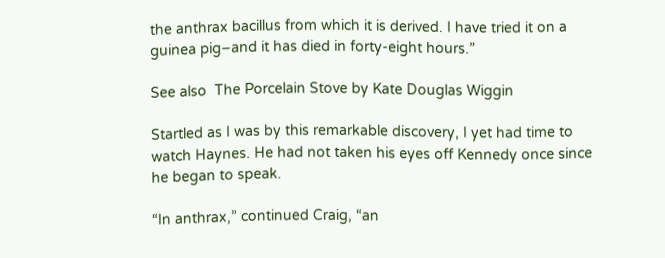the anthrax bacillus from which it is derived. I have tried it on a guinea pig–and it has died in forty-eight hours.”

See also  The Porcelain Stove by Kate Douglas Wiggin

Startled as I was by this remarkable discovery, I yet had time to watch Haynes. He had not taken his eyes off Kennedy once since he began to speak.

“In anthrax,” continued Craig, “an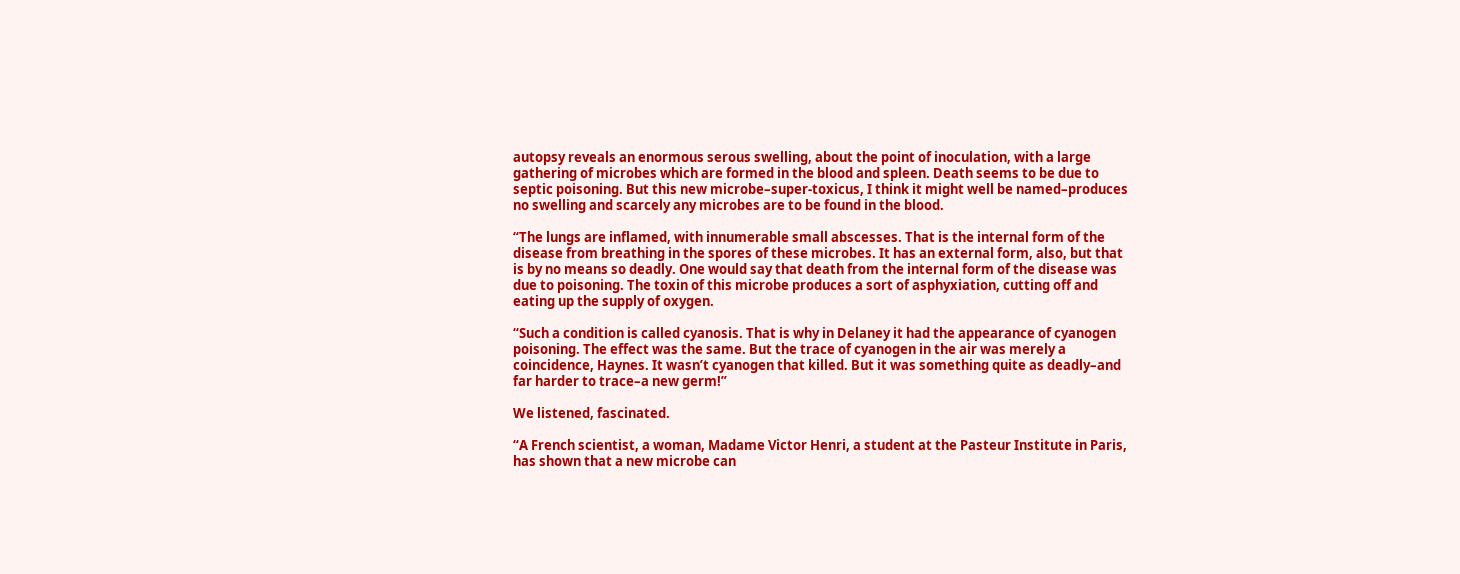autopsy reveals an enormous serous swelling, about the point of inoculation, with a large gathering of microbes which are formed in the blood and spleen. Death seems to be due to septic poisoning. But this new microbe–super-toxicus, I think it might well be named–produces no swelling and scarcely any microbes are to be found in the blood.

“The lungs are inflamed, with innumerable small abscesses. That is the internal form of the disease from breathing in the spores of these microbes. It has an external form, also, but that is by no means so deadly. One would say that death from the internal form of the disease was due to poisoning. The toxin of this microbe produces a sort of asphyxiation, cutting off and eating up the supply of oxygen.

“Such a condition is called cyanosis. That is why in Delaney it had the appearance of cyanogen poisoning. The effect was the same. But the trace of cyanogen in the air was merely a coincidence, Haynes. It wasn’t cyanogen that killed. But it was something quite as deadly–and far harder to trace–a new germ!”

We listened, fascinated.

“A French scientist, a woman, Madame Victor Henri, a student at the Pasteur Institute in Paris, has shown that a new microbe can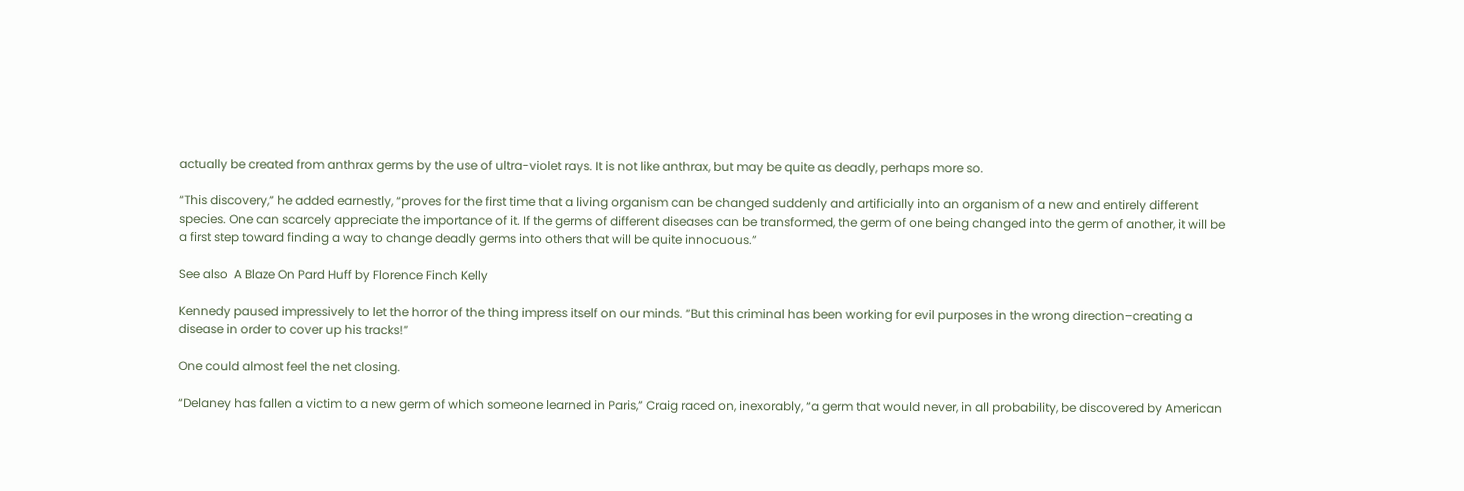actually be created from anthrax germs by the use of ultra-violet rays. It is not like anthrax, but may be quite as deadly, perhaps more so.

“This discovery,” he added earnestly, “proves for the first time that a living organism can be changed suddenly and artificially into an organism of a new and entirely different species. One can scarcely appreciate the importance of it. If the germs of different diseases can be transformed, the germ of one being changed into the germ of another, it will be a first step toward finding a way to change deadly germs into others that will be quite innocuous.”

See also  A Blaze On Pard Huff by Florence Finch Kelly

Kennedy paused impressively to let the horror of the thing impress itself on our minds. “But this criminal has been working for evil purposes in the wrong direction–creating a disease in order to cover up his tracks!”

One could almost feel the net closing.

“Delaney has fallen a victim to a new germ of which someone learned in Paris,” Craig raced on, inexorably, “a germ that would never, in all probability, be discovered by American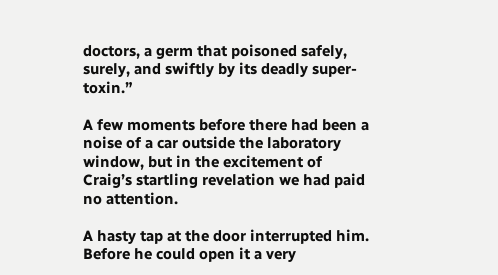doctors, a germ that poisoned safely, surely, and swiftly by its deadly super-toxin.”

A few moments before there had been a noise of a car outside the laboratory window, but in the excitement of Craig’s startling revelation we had paid no attention.

A hasty tap at the door interrupted him. Before he could open it a very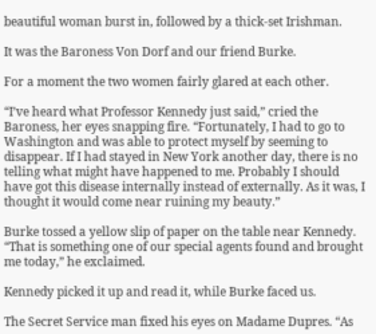beautiful woman burst in, followed by a thick-set Irishman.

It was the Baroness Von Dorf and our friend Burke.

For a moment the two women fairly glared at each other.

“I’ve heard what Professor Kennedy just said,” cried the Baroness, her eyes snapping fire. “Fortunately, I had to go to Washington and was able to protect myself by seeming to disappear. If I had stayed in New York another day, there is no telling what might have happened to me. Probably I should have got this disease internally instead of externally. As it was, I thought it would come near ruining my beauty.”

Burke tossed a yellow slip of paper on the table near Kennedy. “That is something one of our special agents found and brought me today,” he exclaimed.

Kennedy picked it up and read it, while Burke faced us.

The Secret Service man fixed his eyes on Madame Dupres. “As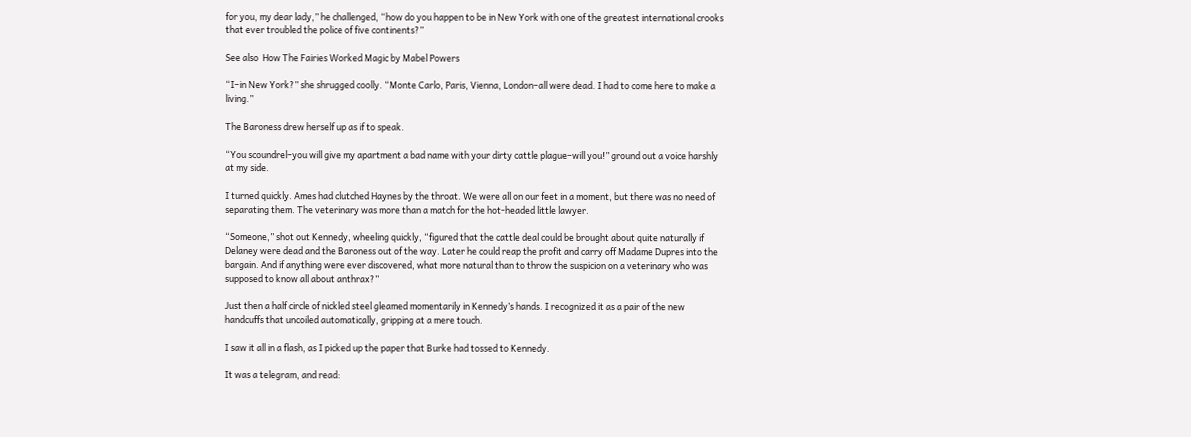for you, my dear lady,” he challenged, “how do you happen to be in New York with one of the greatest international crooks that ever troubled the police of five continents?”

See also  How The Fairies Worked Magic by Mabel Powers

“I–in New York?” she shrugged coolly. “Monte Carlo, Paris, Vienna, London–all were dead. I had to come here to make a living.”

The Baroness drew herself up as if to speak.

“You scoundrel–you will give my apartment a bad name with your dirty cattle plague–will you!” ground out a voice harshly at my side.

I turned quickly. Ames had clutched Haynes by the throat. We were all on our feet in a moment, but there was no need of separating them. The veterinary was more than a match for the hot-headed little lawyer.

“Someone,” shot out Kennedy, wheeling quickly, “figured that the cattle deal could be brought about quite naturally if Delaney were dead and the Baroness out of the way. Later he could reap the profit and carry off Madame Dupres into the bargain. And if anything were ever discovered, what more natural than to throw the suspicion on a veterinary who was supposed to know all about anthrax?”

Just then a half circle of nickled steel gleamed momentarily in Kennedy’s hands. I recognized it as a pair of the new handcuffs that uncoiled automatically, gripping at a mere touch.

I saw it all in a flash, as I picked up the paper that Burke had tossed to Kennedy.

It was a telegram, and read: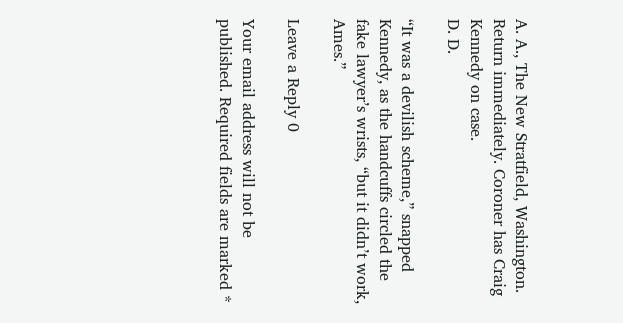A. A., The New Stratfield, Washington.
Return immediately. Coroner has Craig Kennedy on case.
D. D.

“It was a devilish scheme,” snapped Kennedy, as the handcuffs circled the fake lawyer’s wrists, “but it didn’t work, Ames.”

Leave a Reply 0

Your email address will not be published. Required fields are marked *